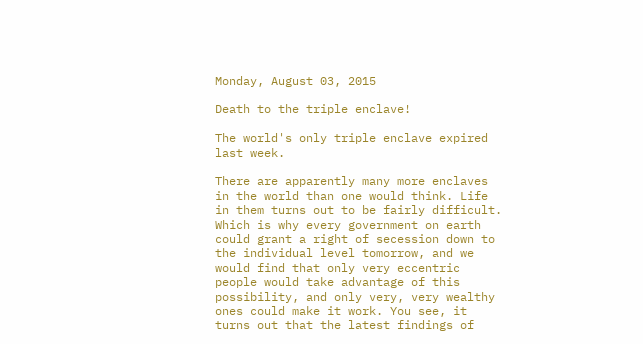Monday, August 03, 2015

Death to the triple enclave!

The world's only triple enclave expired last week.

There are apparently many more enclaves in the world than one would think. Life in them turns out to be fairly difficult. Which is why every government on earth could grant a right of secession down to the individual level tomorrow, and we would find that only very eccentric people would take advantage of this possibility, and only very, very wealthy ones could make it work. You see, it turns out that the latest findings of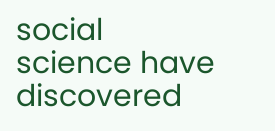social science have discovered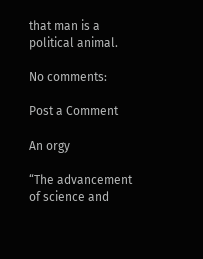that man is a political animal.

No comments:

Post a Comment

An orgy

“The advancement of science and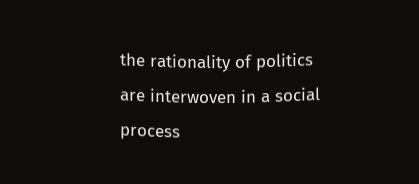the rationality of politics are interwoven in a social process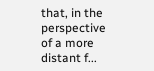that, in the perspective of a more distant f...